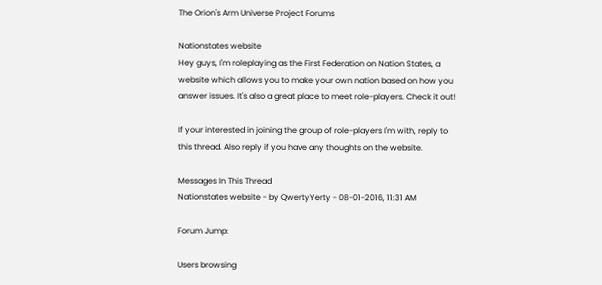The Orion's Arm Universe Project Forums

Nationstates website
Hey guys, I'm roleplaying as the First Federation on Nation States, a website which allows you to make your own nation based on how you answer issues. It's also a great place to meet role-players. Check it out!

If your interested in joining the group of role-players I'm with, reply to this thread. Also reply if you have any thoughts on the website.

Messages In This Thread
Nationstates website - by QwertyYerty - 08-01-2016, 11:31 AM

Forum Jump:

Users browsing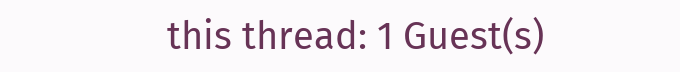this thread: 1 Guest(s)